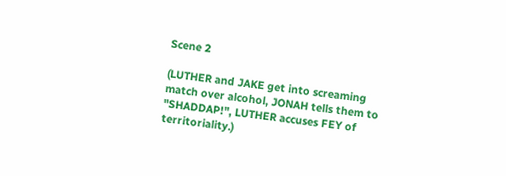Scene 2

(LUTHER and JAKE get into screaming match over alcohol, JONAH tells them to "SHADDAP!", LUTHER accuses FEY of territoriality.)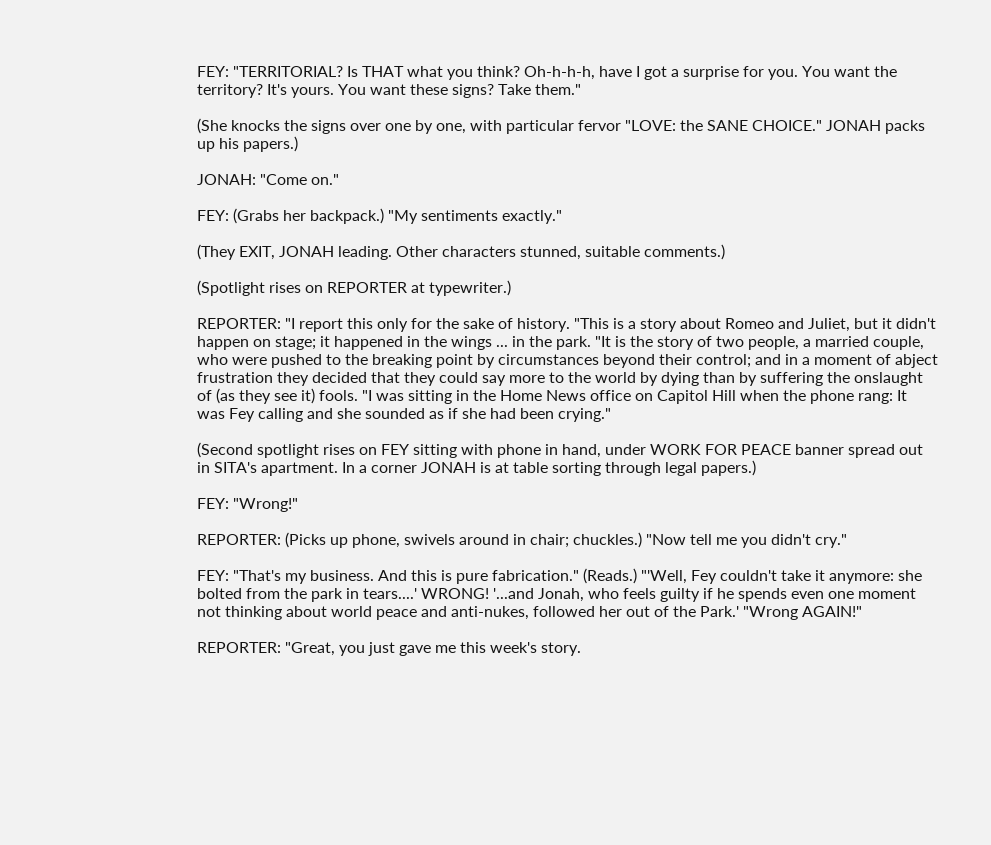FEY: "TERRITORIAL? Is THAT what you think? Oh-h-h-h, have I got a surprise for you. You want the territory? It's yours. You want these signs? Take them."

(She knocks the signs over one by one, with particular fervor "LOVE: the SANE CHOICE." JONAH packs up his papers.)

JONAH: "Come on."

FEY: (Grabs her backpack.) "My sentiments exactly."

(They EXIT, JONAH leading. Other characters stunned, suitable comments.)

(Spotlight rises on REPORTER at typewriter.)

REPORTER: "I report this only for the sake of history. "This is a story about Romeo and Juliet, but it didn't happen on stage; it happened in the wings ... in the park. "It is the story of two people, a married couple, who were pushed to the breaking point by circumstances beyond their control; and in a moment of abject frustration they decided that they could say more to the world by dying than by suffering the onslaught of (as they see it) fools. "I was sitting in the Home News office on Capitol Hill when the phone rang: It was Fey calling and she sounded as if she had been crying."

(Second spotlight rises on FEY sitting with phone in hand, under WORK FOR PEACE banner spread out in SITA's apartment. In a corner JONAH is at table sorting through legal papers.)

FEY: "Wrong!"

REPORTER: (Picks up phone, swivels around in chair; chuckles.) "Now tell me you didn't cry."

FEY: "That's my business. And this is pure fabrication." (Reads.) "'Well, Fey couldn't take it anymore: she bolted from the park in tears....' WRONG! '...and Jonah, who feels guilty if he spends even one moment not thinking about world peace and anti-nukes, followed her out of the Park.' "Wrong AGAIN!"

REPORTER: "Great, you just gave me this week's story.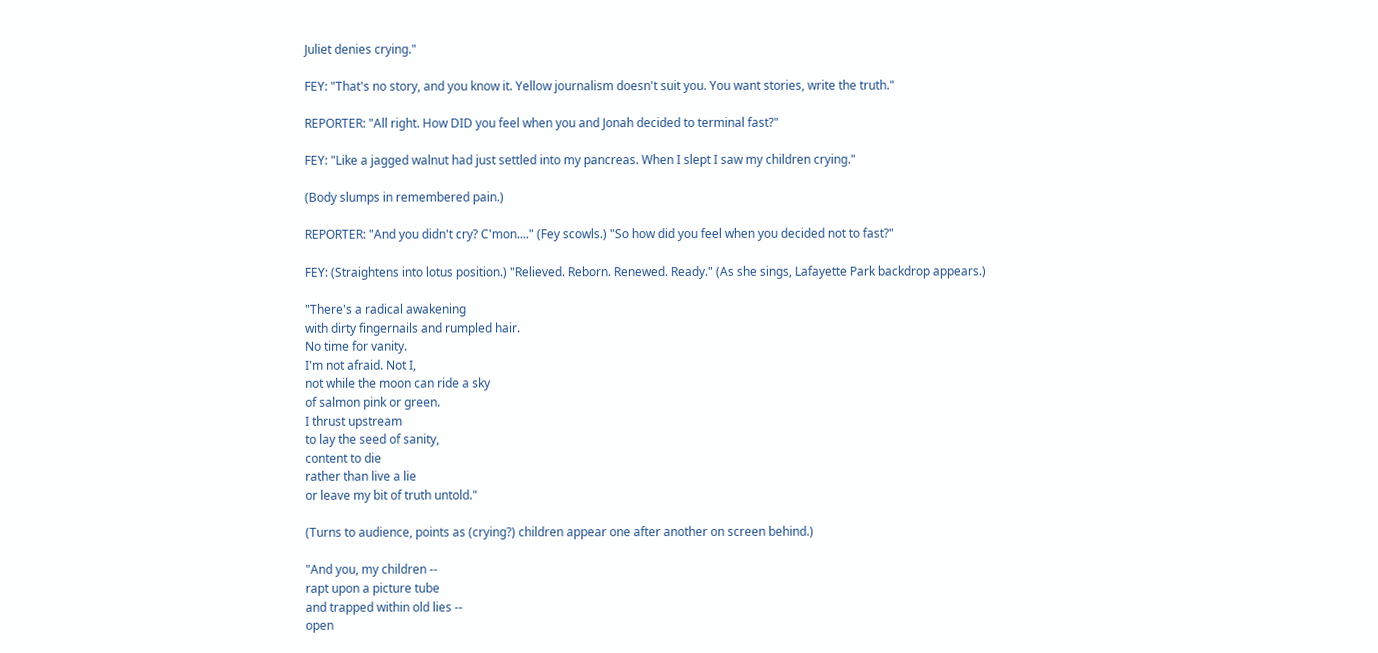Juliet denies crying."

FEY: "That's no story, and you know it. Yellow journalism doesn't suit you. You want stories, write the truth."

REPORTER: "All right. How DID you feel when you and Jonah decided to terminal fast?"

FEY: "Like a jagged walnut had just settled into my pancreas. When I slept I saw my children crying."

(Body slumps in remembered pain.)

REPORTER: "And you didn't cry? C'mon...." (Fey scowls.) "So how did you feel when you decided not to fast?"

FEY: (Straightens into lotus position.) "Relieved. Reborn. Renewed. Ready." (As she sings, Lafayette Park backdrop appears.)

"There's a radical awakening
with dirty fingernails and rumpled hair.
No time for vanity.
I'm not afraid. Not I,
not while the moon can ride a sky
of salmon pink or green.
I thrust upstream
to lay the seed of sanity,
content to die
rather than live a lie
or leave my bit of truth untold."

(Turns to audience, points as (crying?) children appear one after another on screen behind.)

"And you, my children --
rapt upon a picture tube
and trapped within old lies --
open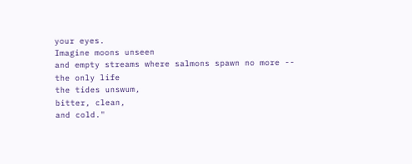your eyes.
Imagine moons unseen
and empty streams where salmons spawn no more --
the only life
the tides unswum,
bitter, clean,
and cold."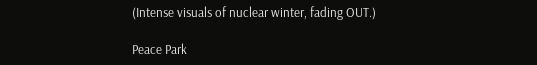(Intense visuals of nuclear winter, fading OUT.)

Peace Park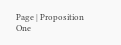Page | Proposition One